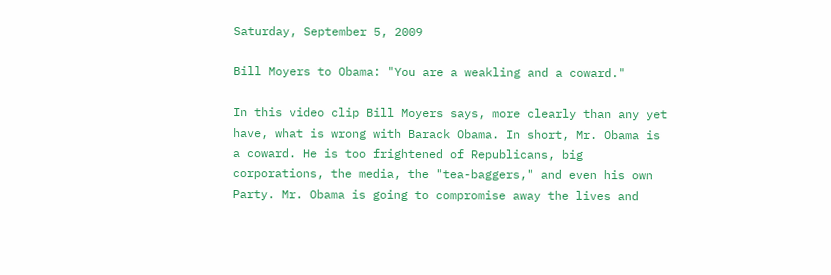Saturday, September 5, 2009

Bill Moyers to Obama: "You are a weakling and a coward."

In this video clip Bill Moyers says, more clearly than any yet have, what is wrong with Barack Obama. In short, Mr. Obama is a coward. He is too frightened of Republicans, big corporations, the media, the "tea-baggers," and even his own Party. Mr. Obama is going to compromise away the lives and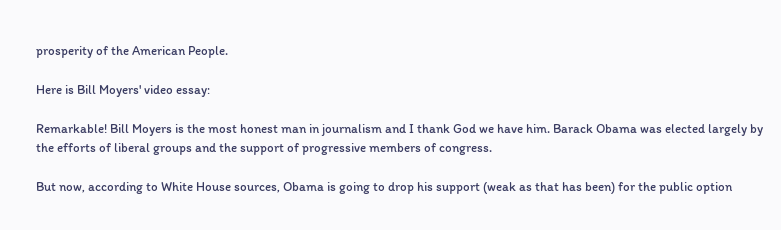prosperity of the American People.

Here is Bill Moyers' video essay:

Remarkable! Bill Moyers is the most honest man in journalism and I thank God we have him. Barack Obama was elected largely by the efforts of liberal groups and the support of progressive members of congress.

But now, according to White House sources, Obama is going to drop his support (weak as that has been) for the public option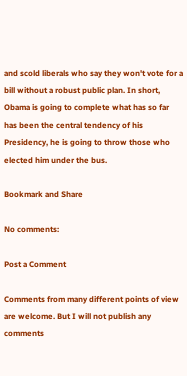and scold liberals who say they won't vote for a bill without a robust public plan. In short, Obama is going to complete what has so far has been the central tendency of his Presidency, he is going to throw those who elected him under the bus.

Bookmark and Share

No comments:

Post a Comment

Comments from many different points of view are welcome. But I will not publish any comments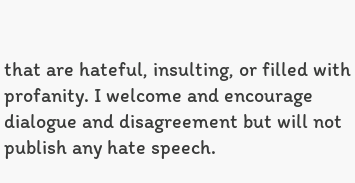that are hateful, insulting, or filled with profanity. I welcome and encourage dialogue and disagreement but will not publish any hate speech.